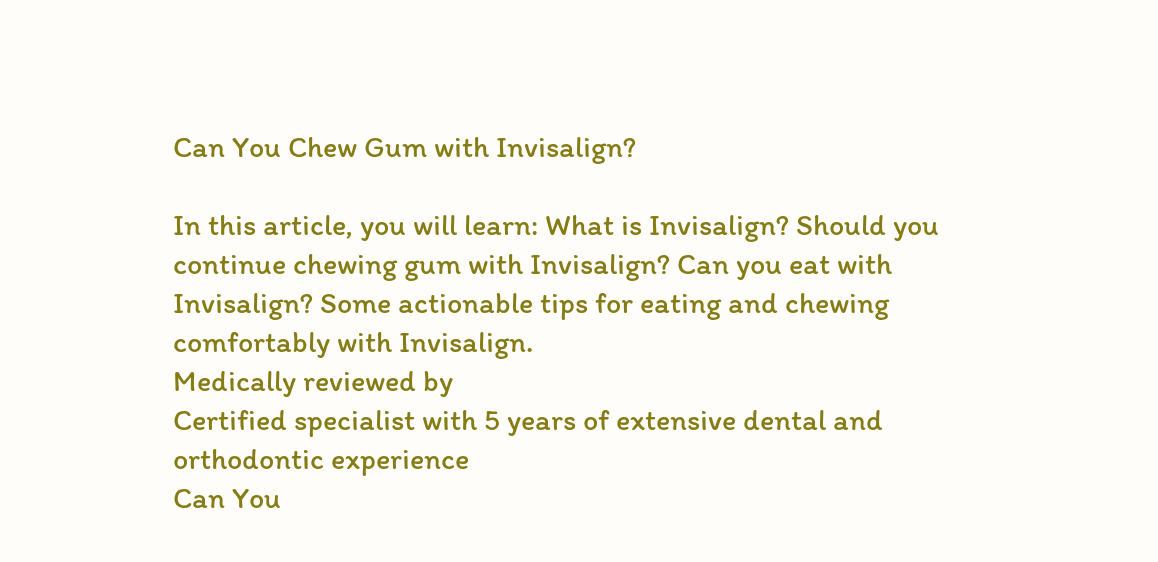Can You Chew Gum with Invisalign?

In this article, you will learn: What is Invisalign? Should you continue chewing gum with Invisalign? Can you eat with Invisalign? Some actionable tips for eating and chewing comfortably with Invisalign.
Medically reviewed by
Certified specialist with 5 years of extensive dental and orthodontic experience
Can You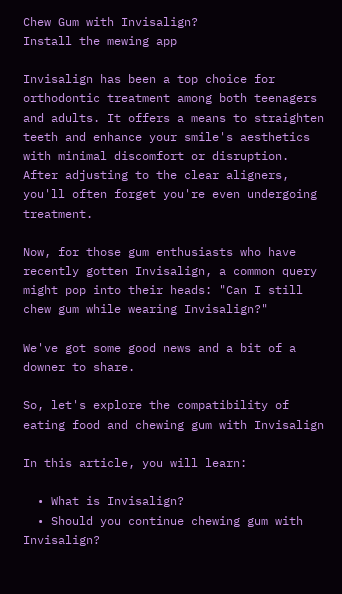Chew Gum with Invisalign?
Install the mewing app

Invisalign has been a top choice for orthodontic treatment among both teenagers and adults. It offers a means to straighten teeth and enhance your smile's aesthetics with minimal discomfort or disruption. After adjusting to the clear aligners, you'll often forget you're even undergoing treatment.

Now, for those gum enthusiasts who have recently gotten Invisalign, a common query might pop into their heads: "Can I still chew gum while wearing Invisalign?"

We've got some good news and a bit of a downer to share.

So, let's explore the compatibility of eating food and chewing gum with Invisalign

In this article, you will learn:

  • What is Invisalign?
  • Should you continue chewing gum with Invisalign?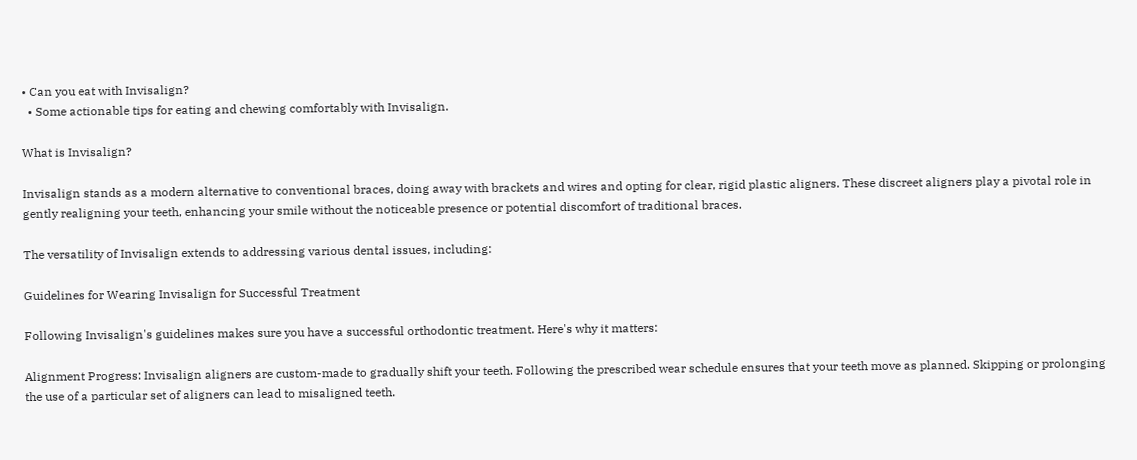• Can you eat with Invisalign?
  • Some actionable tips for eating and chewing comfortably with Invisalign.

What is Invisalign?

Invisalign stands as a modern alternative to conventional braces, doing away with brackets and wires and opting for clear, rigid plastic aligners. These discreet aligners play a pivotal role in gently realigning your teeth, enhancing your smile without the noticeable presence or potential discomfort of traditional braces.

The versatility of Invisalign extends to addressing various dental issues, including:

Guidelines for Wearing Invisalign for Successful Treatment

Following Invisalign's guidelines makes sure you have a successful orthodontic treatment. Here's why it matters:

Alignment Progress: Invisalign aligners are custom-made to gradually shift your teeth. Following the prescribed wear schedule ensures that your teeth move as planned. Skipping or prolonging the use of a particular set of aligners can lead to misaligned teeth.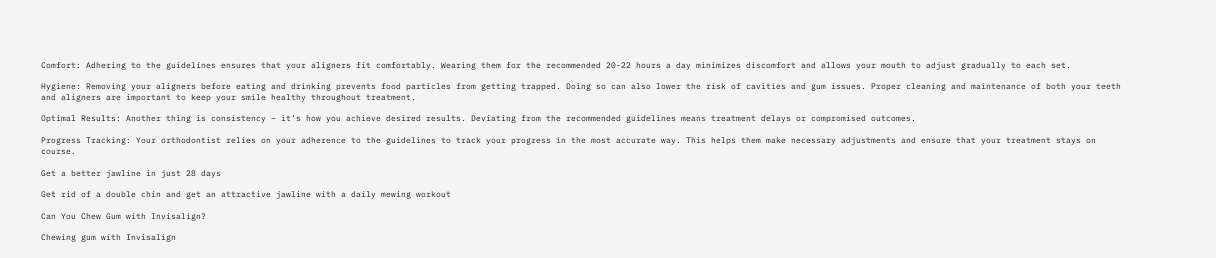Comfort: Adhering to the guidelines ensures that your aligners fit comfortably. Wearing them for the recommended 20-22 hours a day minimizes discomfort and allows your mouth to adjust gradually to each set.

Hygiene: Removing your aligners before eating and drinking prevents food particles from getting trapped. Doing so can also lower the risk of cavities and gum issues. Proper cleaning and maintenance of both your teeth and aligners are important to keep your smile healthy throughout treatment.

Optimal Results: Another thing is consistency – it’s how you achieve desired results. Deviating from the recommended guidelines means treatment delays or compromised outcomes.

Progress Tracking: Your orthodontist relies on your adherence to the guidelines to track your progress in the most accurate way. This helps them make necessary adjustments and ensure that your treatment stays on course.

Get a better jawline in just 28 days

Get rid of a double chin and get an attractive jawline with a daily mewing workout

Can You Chew Gum with Invisalign?

Chewing gum with Invisalign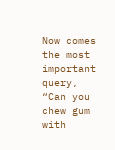Now comes the most important query, “Can you chew gum with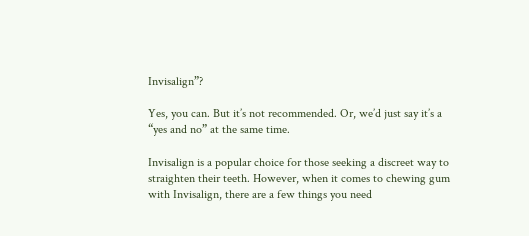Invisalign”?

Yes, you can. But it’s not recommended. Or, we’d just say it’s a “yes and no” at the same time.

Invisalign is a popular choice for those seeking a discreet way to straighten their teeth. However, when it comes to chewing gum with Invisalign, there are a few things you need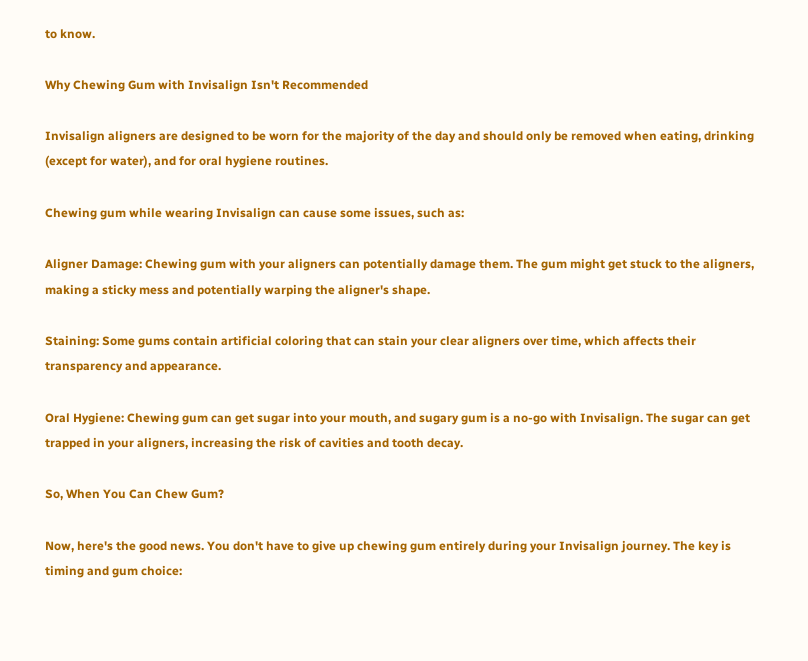to know.

Why Chewing Gum with Invisalign Isn't Recommended

Invisalign aligners are designed to be worn for the majority of the day and should only be removed when eating, drinking (except for water), and for oral hygiene routines.

Chewing gum while wearing Invisalign can cause some issues, such as:

Aligner Damage: Chewing gum with your aligners can potentially damage them. The gum might get stuck to the aligners, making a sticky mess and potentially warping the aligner's shape.

Staining: Some gums contain artificial coloring that can stain your clear aligners over time, which affects their transparency and appearance.

Oral Hygiene: Chewing gum can get sugar into your mouth, and sugary gum is a no-go with Invisalign. The sugar can get trapped in your aligners, increasing the risk of cavities and tooth decay.

So, When You Can Chew Gum?

Now, here's the good news. You don't have to give up chewing gum entirely during your Invisalign journey. The key is timing and gum choice: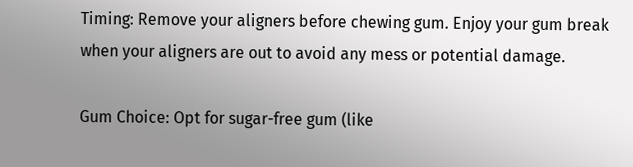Timing: Remove your aligners before chewing gum. Enjoy your gum break when your aligners are out to avoid any mess or potential damage.

Gum Choice: Opt for sugar-free gum (like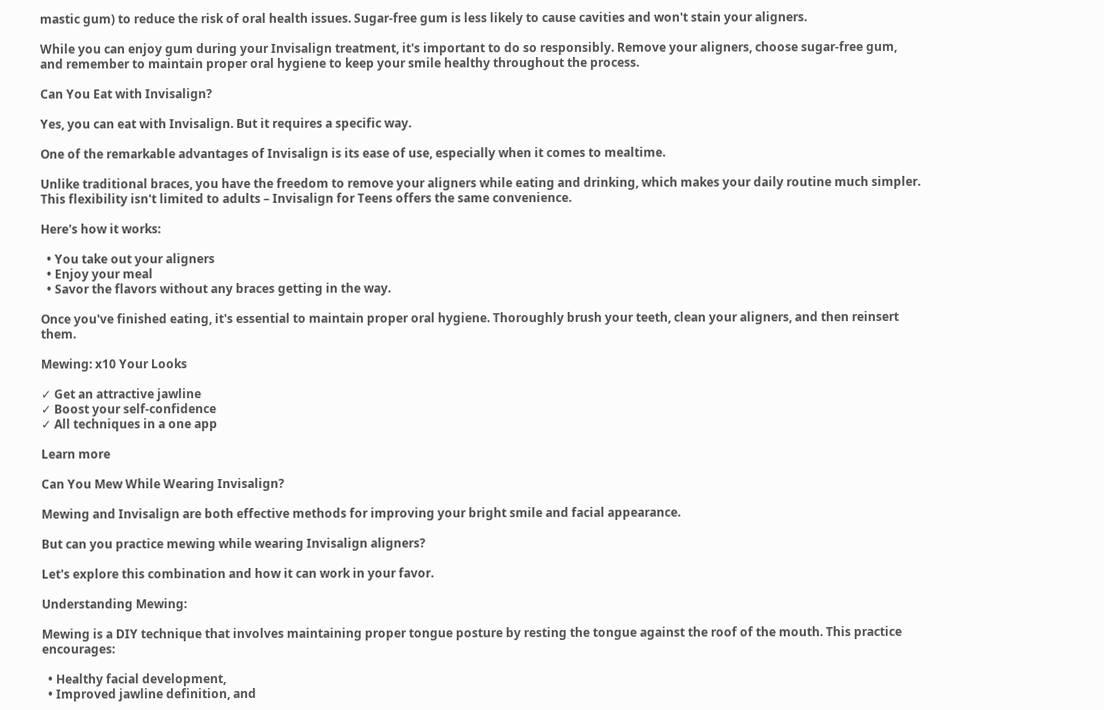mastic gum) to reduce the risk of oral health issues. Sugar-free gum is less likely to cause cavities and won't stain your aligners.

While you can enjoy gum during your Invisalign treatment, it's important to do so responsibly. Remove your aligners, choose sugar-free gum, and remember to maintain proper oral hygiene to keep your smile healthy throughout the process.

Can You Eat with Invisalign?

Yes, you can eat with Invisalign. But it requires a specific way.

One of the remarkable advantages of Invisalign is its ease of use, especially when it comes to mealtime.

Unlike traditional braces, you have the freedom to remove your aligners while eating and drinking, which makes your daily routine much simpler. This flexibility isn't limited to adults – Invisalign for Teens offers the same convenience.

Here's how it works:

  • You take out your aligners
  • Enjoy your meal
  • Savor the flavors without any braces getting in the way.

Once you've finished eating, it's essential to maintain proper oral hygiene. Thoroughly brush your teeth, clean your aligners, and then reinsert them.

Mewing: x10 Your Looks

✓ Get an attractive jawline
✓ Boost your self-confidence
✓ All techniques in a one app

Learn more

Can You Mew While Wearing Invisalign?

Mewing and Invisalign are both effective methods for improving your bright smile and facial appearance.

But can you practice mewing while wearing Invisalign aligners?

Let's explore this combination and how it can work in your favor.

Understanding Mewing:

Mewing is a DIY technique that involves maintaining proper tongue posture by resting the tongue against the roof of the mouth. This practice encourages:

  • Healthy facial development,
  • Improved jawline definition, and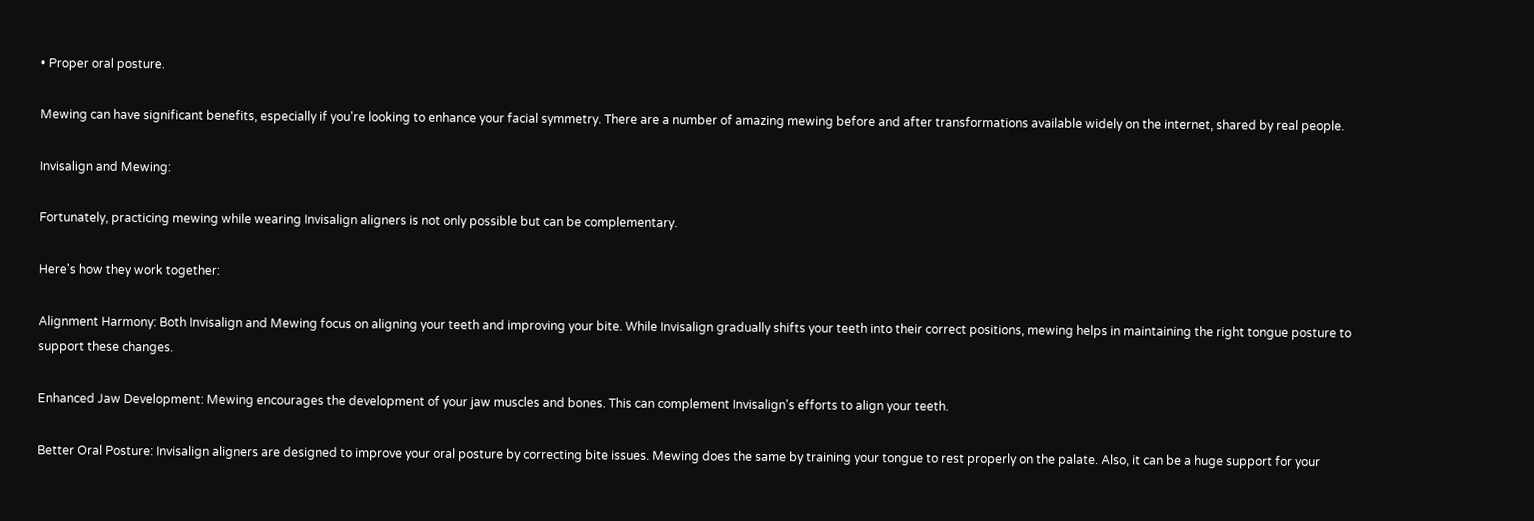• Proper oral posture.

Mewing can have significant benefits, especially if you're looking to enhance your facial symmetry. There are a number of amazing mewing before and after transformations available widely on the internet, shared by real people.

Invisalign and Mewing:

Fortunately, practicing mewing while wearing Invisalign aligners is not only possible but can be complementary.

Here's how they work together:

Alignment Harmony: Both Invisalign and Mewing focus on aligning your teeth and improving your bite. While Invisalign gradually shifts your teeth into their correct positions, mewing helps in maintaining the right tongue posture to support these changes.

Enhanced Jaw Development: Mewing encourages the development of your jaw muscles and bones. This can complement Invisalign's efforts to align your teeth.

Better Oral Posture: Invisalign aligners are designed to improve your oral posture by correcting bite issues. Mewing does the same by training your tongue to rest properly on the palate. Also, it can be a huge support for your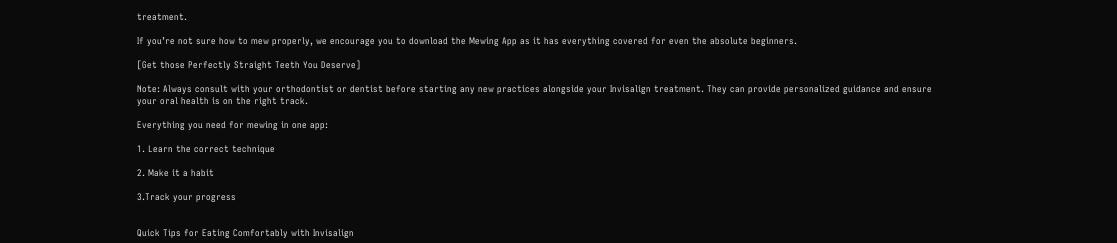treatment.

If you’re not sure how to mew properly, we encourage you to download the Mewing App as it has everything covered for even the absolute beginners.

[Get those Perfectly Straight Teeth You Deserve]

Note: Always consult with your orthodontist or dentist before starting any new practices alongside your Invisalign treatment. They can provide personalized guidance and ensure your oral health is on the right track.

Everything you need for mewing in one app:

1. Learn the correct technique

2. Make it a habit

3.Track your progress


Quick Tips for Eating Comfortably with Invisalign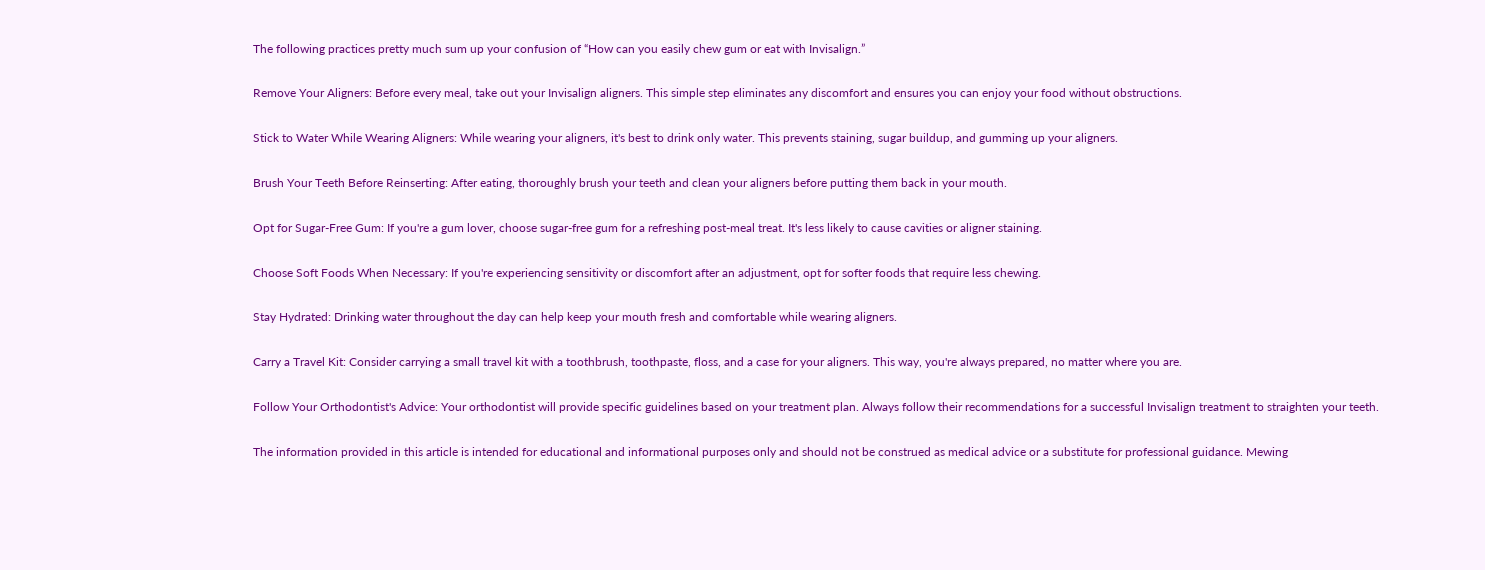The following practices pretty much sum up your confusion of “How can you easily chew gum or eat with Invisalign.”

Remove Your Aligners: Before every meal, take out your Invisalign aligners. This simple step eliminates any discomfort and ensures you can enjoy your food without obstructions.

Stick to Water While Wearing Aligners: While wearing your aligners, it's best to drink only water. This prevents staining, sugar buildup, and gumming up your aligners.

Brush Your Teeth Before Reinserting: After eating, thoroughly brush your teeth and clean your aligners before putting them back in your mouth.

Opt for Sugar-Free Gum: If you're a gum lover, choose sugar-free gum for a refreshing post-meal treat. It's less likely to cause cavities or aligner staining.

Choose Soft Foods When Necessary: If you're experiencing sensitivity or discomfort after an adjustment, opt for softer foods that require less chewing.

Stay Hydrated: Drinking water throughout the day can help keep your mouth fresh and comfortable while wearing aligners.

Carry a Travel Kit: Consider carrying a small travel kit with a toothbrush, toothpaste, floss, and a case for your aligners. This way, you're always prepared, no matter where you are.

Follow Your Orthodontist's Advice: Your orthodontist will provide specific guidelines based on your treatment plan. Always follow their recommendations for a successful Invisalign treatment to straighten your teeth.

The information provided in this article is intended for educational and informational purposes only and should not be construed as medical advice or a substitute for professional guidance. Mewing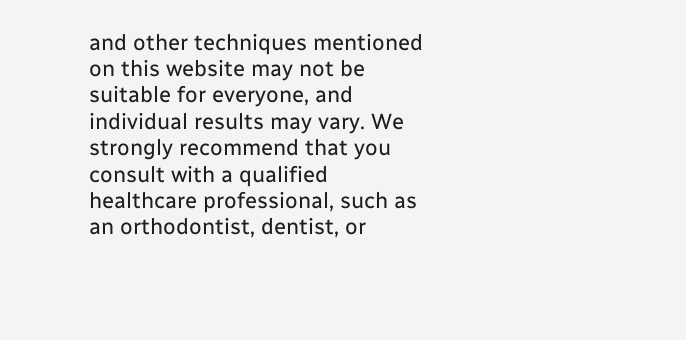and other techniques mentioned on this website may not be suitable for everyone, and individual results may vary. We strongly recommend that you consult with a qualified healthcare professional, such as an orthodontist, dentist, or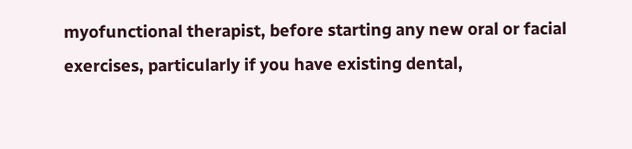myofunctional therapist, before starting any new oral or facial exercises, particularly if you have existing dental,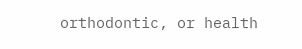orthodontic, or health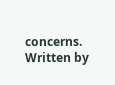concerns.
Written by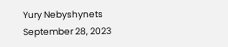Yury Nebyshynets
September 28, 2023